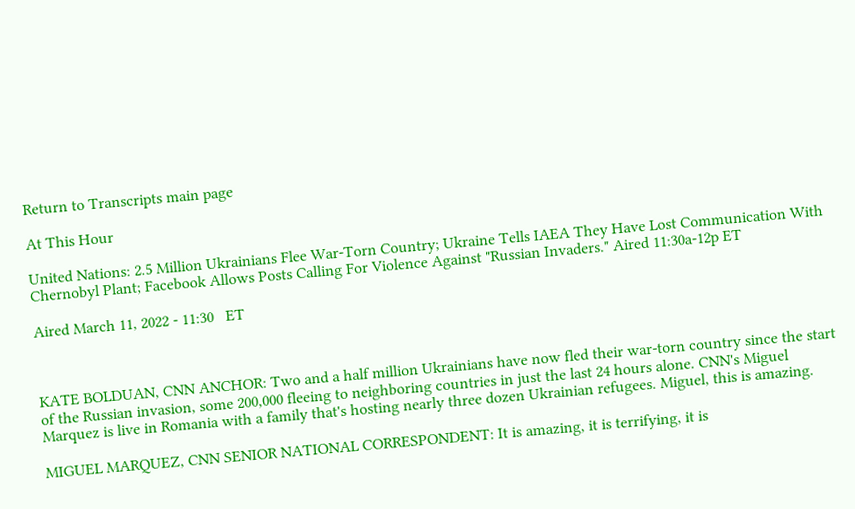Return to Transcripts main page

At This Hour

United Nations: 2.5 Million Ukrainians Flee War-Torn Country; Ukraine Tells IAEA They Have Lost Communication With Chernobyl Plant; Facebook Allows Posts Calling For Violence Against "Russian Invaders." Aired 11:30a-12p ET

Aired March 11, 2022 - 11:30   ET



KATE BOLDUAN, CNN ANCHOR: Two and a half million Ukrainians have now fled their war-torn country since the start of the Russian invasion, some 200,000 fleeing to neighboring countries in just the last 24 hours alone. CNN's Miguel Marquez is live in Romania with a family that's hosting nearly three dozen Ukrainian refugees. Miguel, this is amazing.

MIGUEL MARQUEZ, CNN SENIOR NATIONAL CORRESPONDENT: It is amazing, it is terrifying, it is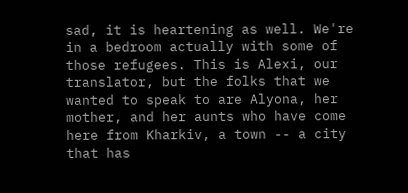sad, it is heartening as well. We're in a bedroom actually with some of those refugees. This is Alexi, our translator, but the folks that we wanted to speak to are Alyona, her mother, and her aunts who have come here from Kharkiv, a town -- a city that has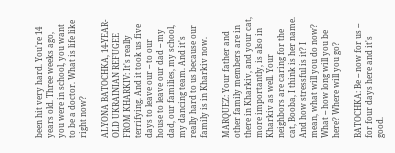been hit very hard. You're 14 years old. Three weeks ago, you were in school, you want to be a doctor. What is life like right now?

ALYONA BATOCHKA, 14-YEAR-OLD UKRAINIAN REFUGEE FROM KHARKIV: It's really terrifying. And it took us five days to leave our -- to our house to leave our dad -- my dad, our families, my school, my dancing team. And it's really hard to us because our family is in Kharkiv now.

MARQUEZ: Your father and other family members are in there in Kharkiv, and your cat, more importantly, is also in Kharkiv as well. Your neighbors are caring for the cat, Booba, I think is her name. And how stressful is it? I mean, what will you do now? What -- how long will you be here? Where will you go?

BATOCHKA: Be -- now for us -- for four days here and it's good.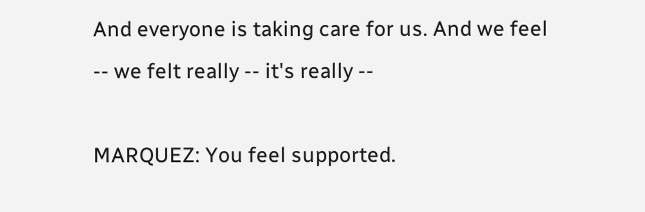And everyone is taking care for us. And we feel -- we felt really -- it's really --

MARQUEZ: You feel supported.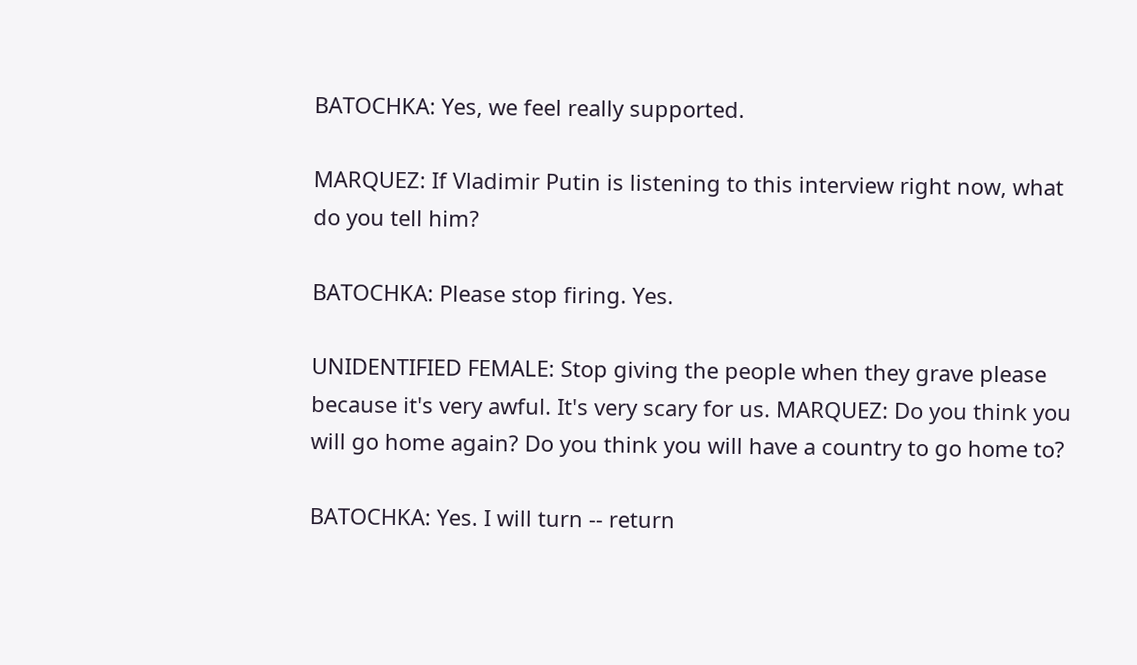BATOCHKA: Yes, we feel really supported.

MARQUEZ: If Vladimir Putin is listening to this interview right now, what do you tell him?

BATOCHKA: Please stop firing. Yes.

UNIDENTIFIED FEMALE: Stop giving the people when they grave please because it's very awful. It's very scary for us. MARQUEZ: Do you think you will go home again? Do you think you will have a country to go home to?

BATOCHKA: Yes. I will turn -- return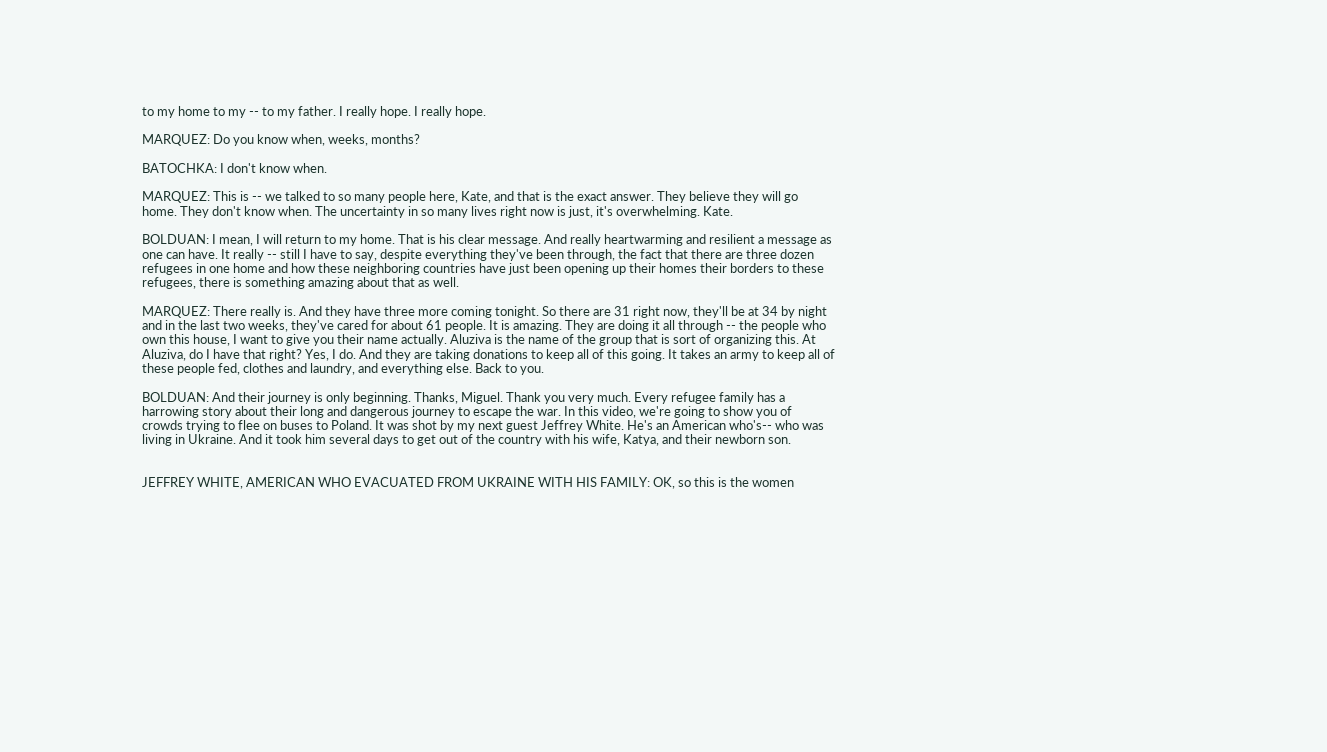to my home to my -- to my father. I really hope. I really hope.

MARQUEZ: Do you know when, weeks, months?

BATOCHKA: I don't know when.

MARQUEZ: This is -- we talked to so many people here, Kate, and that is the exact answer. They believe they will go home. They don't know when. The uncertainty in so many lives right now is just, it's overwhelming. Kate.

BOLDUAN: I mean, I will return to my home. That is his clear message. And really heartwarming and resilient a message as one can have. It really -- still I have to say, despite everything they've been through, the fact that there are three dozen refugees in one home and how these neighboring countries have just been opening up their homes their borders to these refugees, there is something amazing about that as well.

MARQUEZ: There really is. And they have three more coming tonight. So there are 31 right now, they'll be at 34 by night and in the last two weeks, they've cared for about 61 people. It is amazing. They are doing it all through -- the people who own this house, I want to give you their name actually. Aluziva is the name of the group that is sort of organizing this. At Aluziva, do I have that right? Yes, I do. And they are taking donations to keep all of this going. It takes an army to keep all of these people fed, clothes and laundry, and everything else. Back to you.

BOLDUAN: And their journey is only beginning. Thanks, Miguel. Thank you very much. Every refugee family has a harrowing story about their long and dangerous journey to escape the war. In this video, we're going to show you of crowds trying to flee on buses to Poland. It was shot by my next guest Jeffrey White. He's an American who's-- who was living in Ukraine. And it took him several days to get out of the country with his wife, Katya, and their newborn son.


JEFFREY WHITE, AMERICAN WHO EVACUATED FROM UKRAINE WITH HIS FAMILY: OK, so this is the women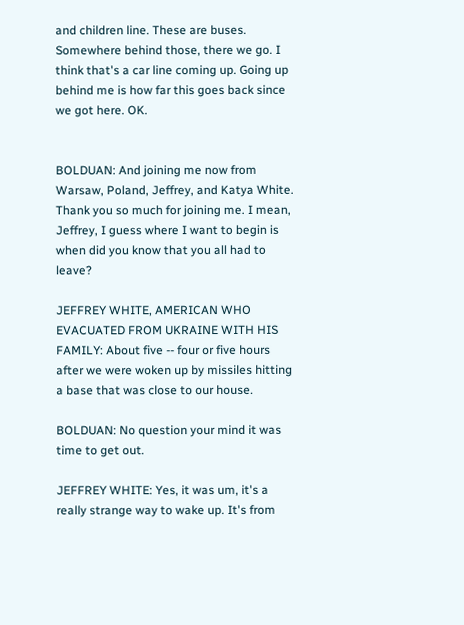and children line. These are buses. Somewhere behind those, there we go. I think that's a car line coming up. Going up behind me is how far this goes back since we got here. OK.


BOLDUAN: And joining me now from Warsaw, Poland, Jeffrey, and Katya White. Thank you so much for joining me. I mean, Jeffrey, I guess where I want to begin is when did you know that you all had to leave?

JEFFREY WHITE, AMERICAN WHO EVACUATED FROM UKRAINE WITH HIS FAMILY: About five -- four or five hours after we were woken up by missiles hitting a base that was close to our house.

BOLDUAN: No question your mind it was time to get out.

JEFFREY WHITE: Yes, it was um, it's a really strange way to wake up. It's from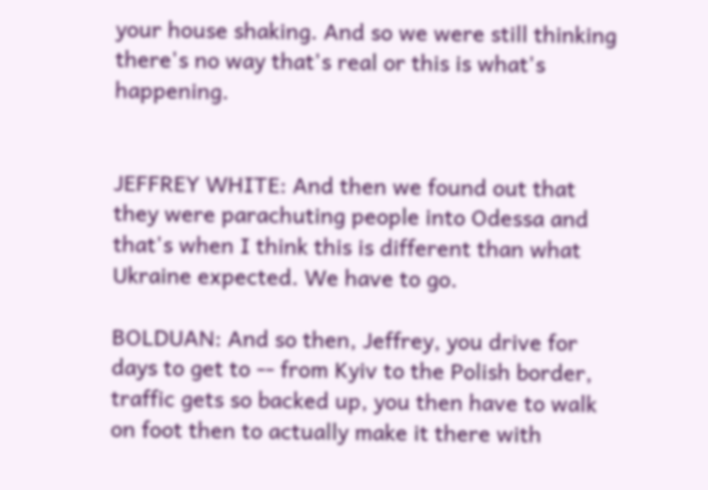your house shaking. And so we were still thinking there's no way that's real or this is what's happening.


JEFFREY WHITE: And then we found out that they were parachuting people into Odessa and that's when I think this is different than what Ukraine expected. We have to go.

BOLDUAN: And so then, Jeffrey, you drive for days to get to -- from Kyiv to the Polish border, traffic gets so backed up, you then have to walk on foot then to actually make it there with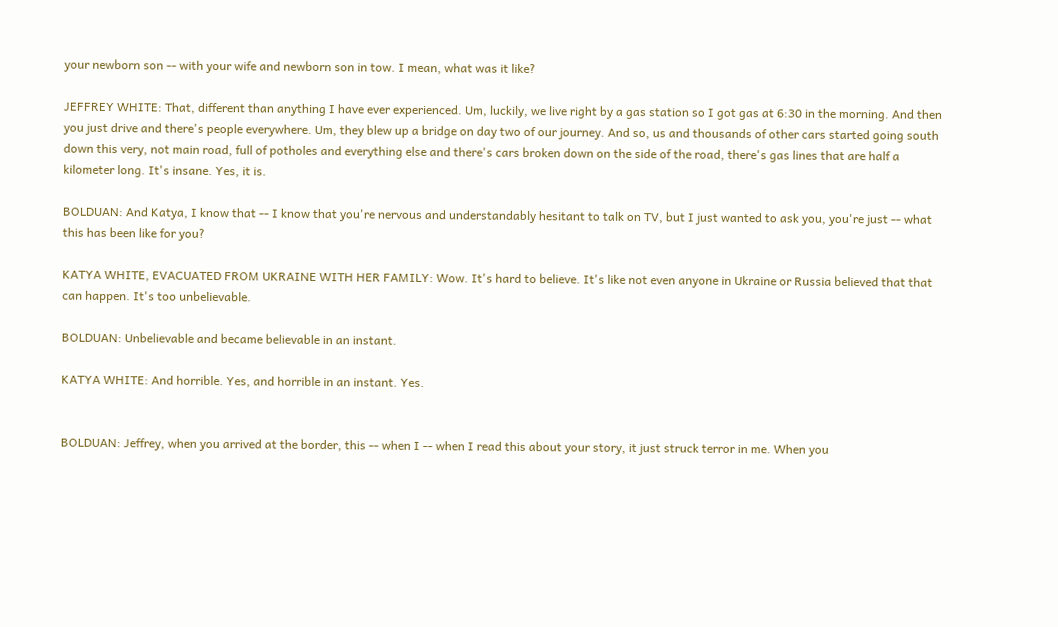your newborn son -- with your wife and newborn son in tow. I mean, what was it like?

JEFFREY WHITE: That, different than anything I have ever experienced. Um, luckily, we live right by a gas station so I got gas at 6:30 in the morning. And then you just drive and there's people everywhere. Um, they blew up a bridge on day two of our journey. And so, us and thousands of other cars started going south down this very, not main road, full of potholes and everything else and there's cars broken down on the side of the road, there's gas lines that are half a kilometer long. It's insane. Yes, it is.

BOLDUAN: And Katya, I know that -- I know that you're nervous and understandably hesitant to talk on TV, but I just wanted to ask you, you're just -- what this has been like for you?

KATYA WHITE, EVACUATED FROM UKRAINE WITH HER FAMILY: Wow. It's hard to believe. It's like not even anyone in Ukraine or Russia believed that that can happen. It's too unbelievable.

BOLDUAN: Unbelievable and became believable in an instant.

KATYA WHITE: And horrible. Yes, and horrible in an instant. Yes.


BOLDUAN: Jeffrey, when you arrived at the border, this -- when I -- when I read this about your story, it just struck terror in me. When you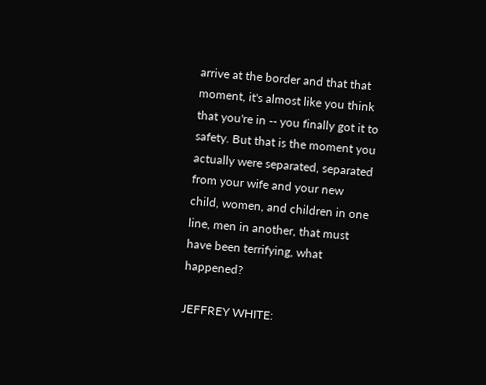arrive at the border and that that moment, it's almost like you think that you're in -- you finally got it to safety. But that is the moment you actually were separated, separated from your wife and your new child, women, and children in one line, men in another, that must have been terrifying, what happened?

JEFFREY WHITE: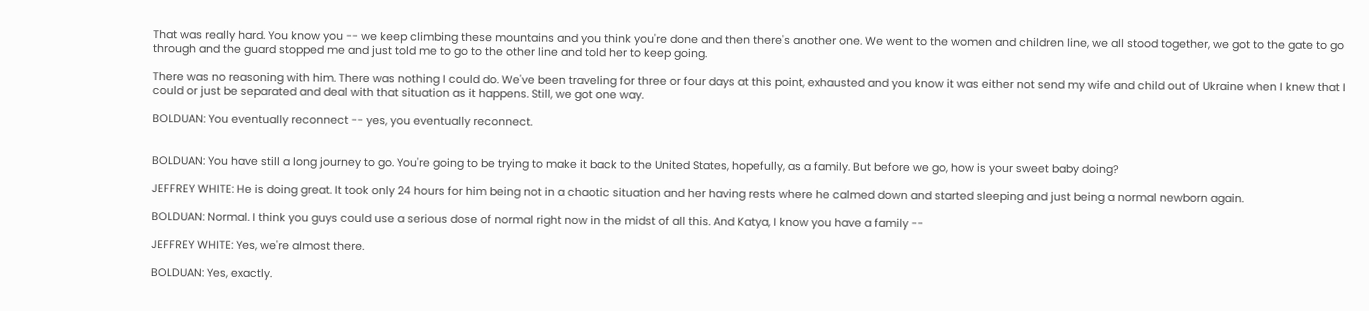That was really hard. You know you -- we keep climbing these mountains and you think you're done and then there's another one. We went to the women and children line, we all stood together, we got to the gate to go through and the guard stopped me and just told me to go to the other line and told her to keep going.

There was no reasoning with him. There was nothing I could do. We've been traveling for three or four days at this point, exhausted and you know it was either not send my wife and child out of Ukraine when I knew that I could or just be separated and deal with that situation as it happens. Still, we got one way.

BOLDUAN: You eventually reconnect -- yes, you eventually reconnect.


BOLDUAN: You have still a long journey to go. You're going to be trying to make it back to the United States, hopefully, as a family. But before we go, how is your sweet baby doing?

JEFFREY WHITE: He is doing great. It took only 24 hours for him being not in a chaotic situation and her having rests where he calmed down and started sleeping and just being a normal newborn again.

BOLDUAN: Normal. I think you guys could use a serious dose of normal right now in the midst of all this. And Katya, I know you have a family --

JEFFREY WHITE: Yes, we're almost there.

BOLDUAN: Yes, exactly.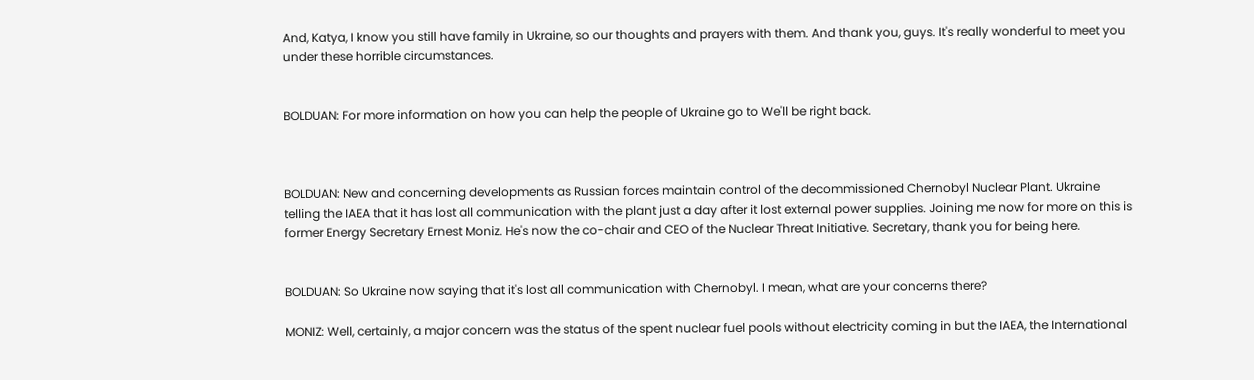And, Katya, I know you still have family in Ukraine, so our thoughts and prayers with them. And thank you, guys. It's really wonderful to meet you under these horrible circumstances.


BOLDUAN: For more information on how you can help the people of Ukraine go to We'll be right back.



BOLDUAN: New and concerning developments as Russian forces maintain control of the decommissioned Chernobyl Nuclear Plant. Ukraine telling the IAEA that it has lost all communication with the plant just a day after it lost external power supplies. Joining me now for more on this is former Energy Secretary Ernest Moniz. He's now the co-chair and CEO of the Nuclear Threat Initiative. Secretary, thank you for being here.


BOLDUAN: So Ukraine now saying that it's lost all communication with Chernobyl. I mean, what are your concerns there?

MONIZ: Well, certainly, a major concern was the status of the spent nuclear fuel pools without electricity coming in but the IAEA, the International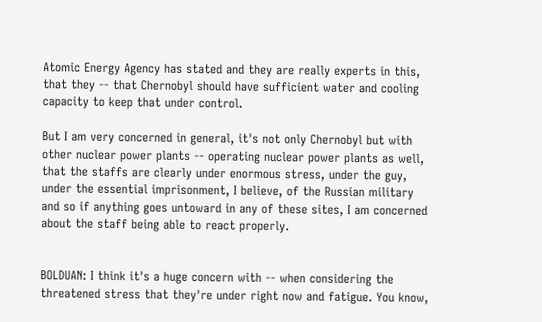Atomic Energy Agency has stated and they are really experts in this, that they -- that Chernobyl should have sufficient water and cooling capacity to keep that under control.

But I am very concerned in general, it's not only Chernobyl but with other nuclear power plants -- operating nuclear power plants as well, that the staffs are clearly under enormous stress, under the guy, under the essential imprisonment, I believe, of the Russian military and so if anything goes untoward in any of these sites, I am concerned about the staff being able to react properly.


BOLDUAN: I think it's a huge concern with -- when considering the threatened stress that they're under right now and fatigue. You know,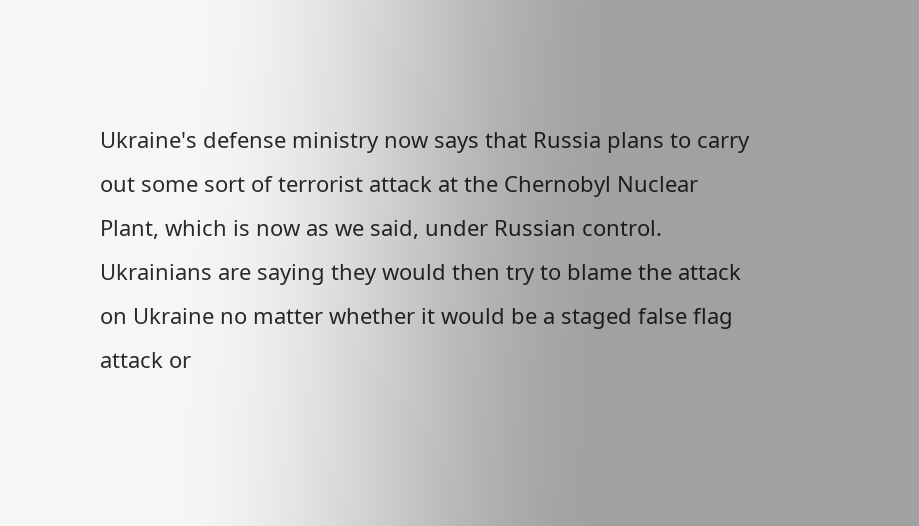Ukraine's defense ministry now says that Russia plans to carry out some sort of terrorist attack at the Chernobyl Nuclear Plant, which is now as we said, under Russian control. Ukrainians are saying they would then try to blame the attack on Ukraine no matter whether it would be a staged false flag attack or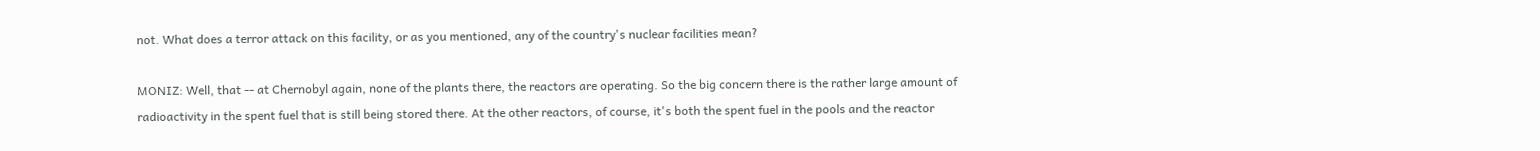not. What does a terror attack on this facility, or as you mentioned, any of the country's nuclear facilities mean?

MONIZ: Well, that -- at Chernobyl again, none of the plants there, the reactors are operating. So the big concern there is the rather large amount of radioactivity in the spent fuel that is still being stored there. At the other reactors, of course, it's both the spent fuel in the pools and the reactor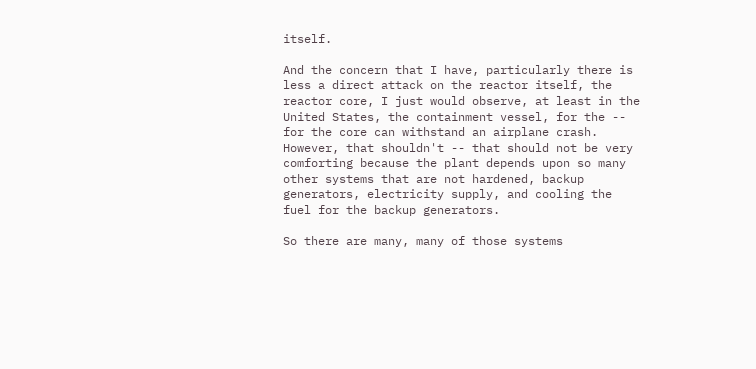itself.

And the concern that I have, particularly there is less a direct attack on the reactor itself, the reactor core, I just would observe, at least in the United States, the containment vessel, for the -- for the core can withstand an airplane crash. However, that shouldn't -- that should not be very comforting because the plant depends upon so many other systems that are not hardened, backup generators, electricity supply, and cooling the fuel for the backup generators.

So there are many, many of those systems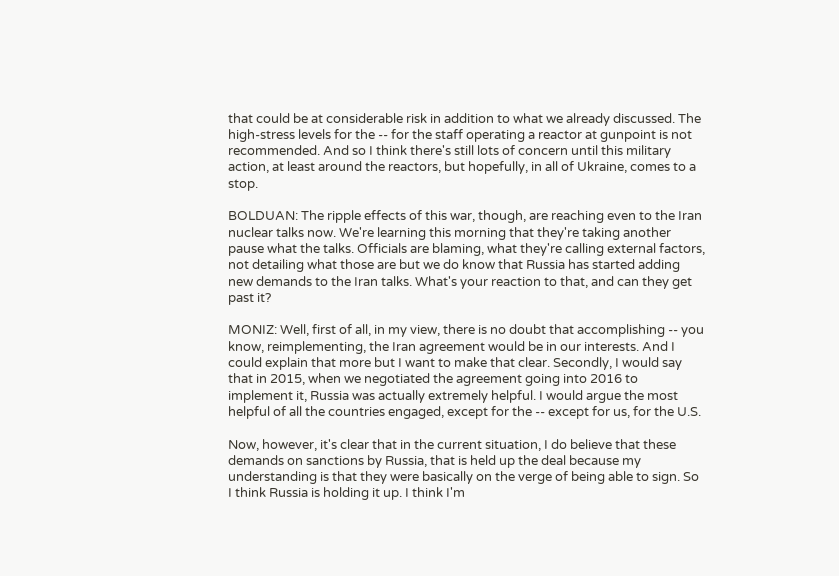that could be at considerable risk in addition to what we already discussed. The high-stress levels for the -- for the staff operating a reactor at gunpoint is not recommended. And so I think there's still lots of concern until this military action, at least around the reactors, but hopefully, in all of Ukraine, comes to a stop.

BOLDUAN: The ripple effects of this war, though, are reaching even to the Iran nuclear talks now. We're learning this morning that they're taking another pause what the talks. Officials are blaming, what they're calling external factors, not detailing what those are but we do know that Russia has started adding new demands to the Iran talks. What's your reaction to that, and can they get past it?

MONIZ: Well, first of all, in my view, there is no doubt that accomplishing -- you know, reimplementing, the Iran agreement would be in our interests. And I could explain that more but I want to make that clear. Secondly, I would say that in 2015, when we negotiated the agreement going into 2016 to implement it, Russia was actually extremely helpful. I would argue the most helpful of all the countries engaged, except for the -- except for us, for the U.S.

Now, however, it's clear that in the current situation, I do believe that these demands on sanctions by Russia, that is held up the deal because my understanding is that they were basically on the verge of being able to sign. So I think Russia is holding it up. I think I'm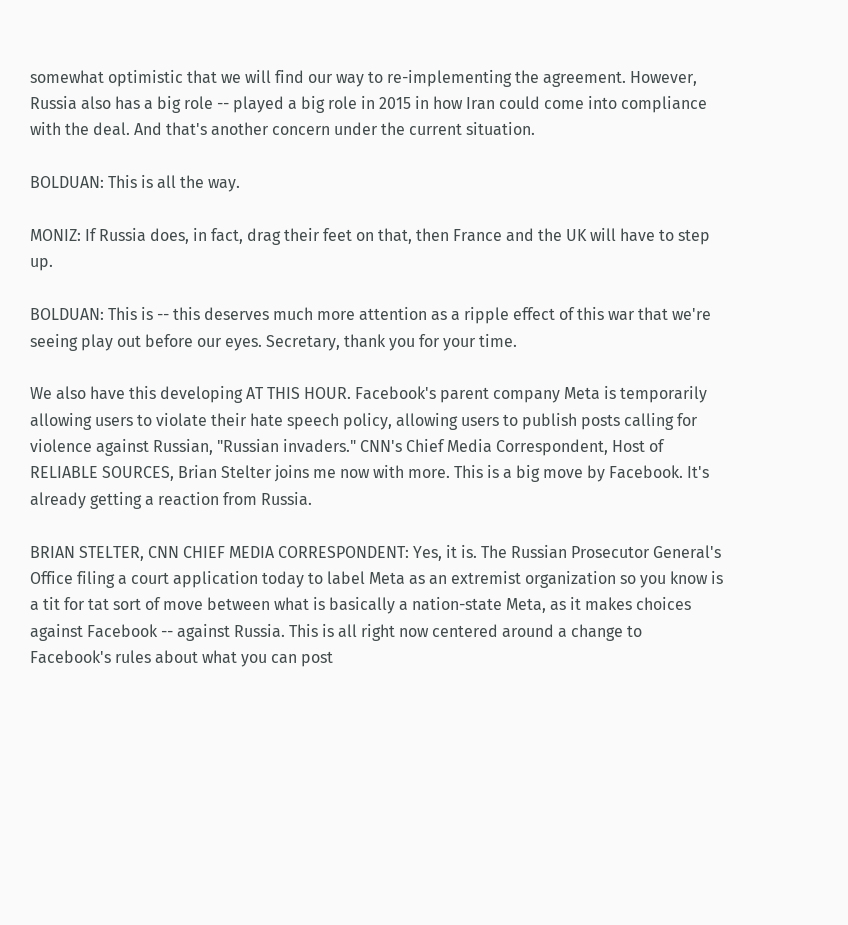somewhat optimistic that we will find our way to re-implementing the agreement. However, Russia also has a big role -- played a big role in 2015 in how Iran could come into compliance with the deal. And that's another concern under the current situation.

BOLDUAN: This is all the way.

MONIZ: If Russia does, in fact, drag their feet on that, then France and the UK will have to step up.

BOLDUAN: This is -- this deserves much more attention as a ripple effect of this war that we're seeing play out before our eyes. Secretary, thank you for your time.

We also have this developing AT THIS HOUR. Facebook's parent company Meta is temporarily allowing users to violate their hate speech policy, allowing users to publish posts calling for violence against Russian, "Russian invaders." CNN's Chief Media Correspondent, Host of RELIABLE SOURCES, Brian Stelter joins me now with more. This is a big move by Facebook. It's already getting a reaction from Russia.

BRIAN STELTER, CNN CHIEF MEDIA CORRESPONDENT: Yes, it is. The Russian Prosecutor General's Office filing a court application today to label Meta as an extremist organization so you know is a tit for tat sort of move between what is basically a nation-state Meta, as it makes choices against Facebook -- against Russia. This is all right now centered around a change to Facebook's rules about what you can post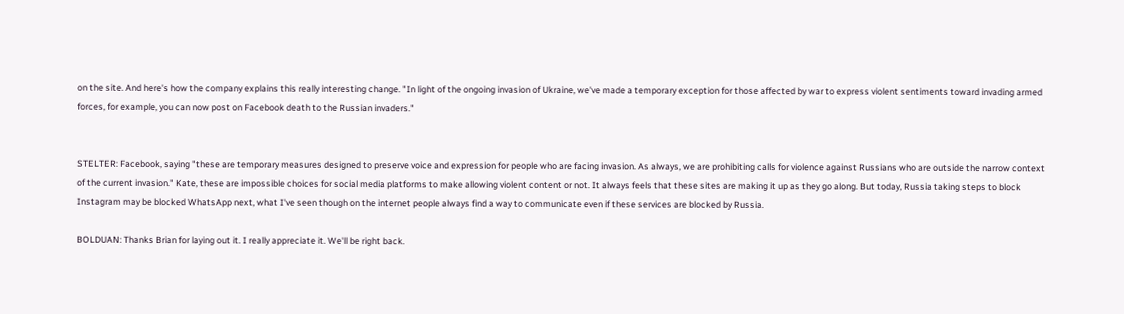on the site. And here's how the company explains this really interesting change. "In light of the ongoing invasion of Ukraine, we've made a temporary exception for those affected by war to express violent sentiments toward invading armed forces, for example, you can now post on Facebook death to the Russian invaders."


STELTER: Facebook, saying "these are temporary measures designed to preserve voice and expression for people who are facing invasion. As always, we are prohibiting calls for violence against Russians who are outside the narrow context of the current invasion." Kate, these are impossible choices for social media platforms to make allowing violent content or not. It always feels that these sites are making it up as they go along. But today, Russia taking steps to block Instagram may be blocked WhatsApp next, what I've seen though on the internet people always find a way to communicate even if these services are blocked by Russia.

BOLDUAN: Thanks Brian for laying out it. I really appreciate it. We'll be right back.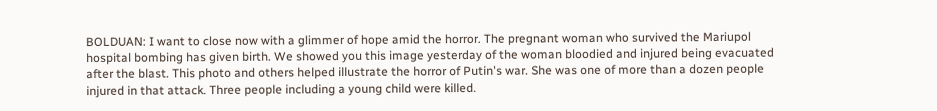BOLDUAN: I want to close now with a glimmer of hope amid the horror. The pregnant woman who survived the Mariupol hospital bombing has given birth. We showed you this image yesterday of the woman bloodied and injured being evacuated after the blast. This photo and others helped illustrate the horror of Putin's war. She was one of more than a dozen people injured in that attack. Three people including a young child were killed.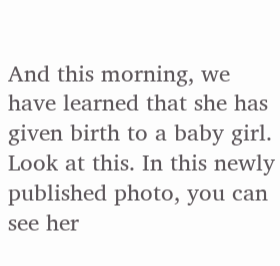And this morning, we have learned that she has given birth to a baby girl. Look at this. In this newly published photo, you can see her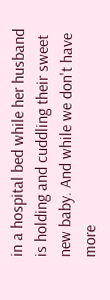in a hospital bed while her husband is holding and cuddling their sweet new baby. And while we don't have more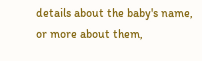details about the baby's name, or more about them,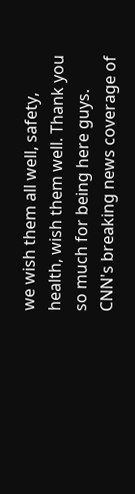we wish them all well, safety, health, wish them well. Thank you so much for being here guys. CNN's breaking news coverage of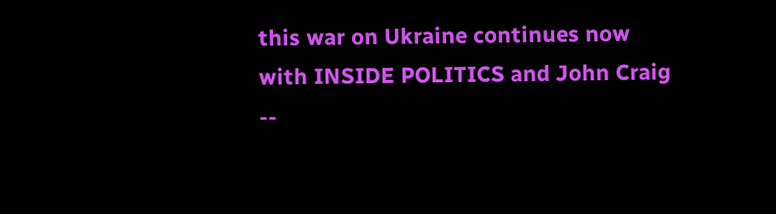this war on Ukraine continues now with INSIDE POLITICS and John Craig --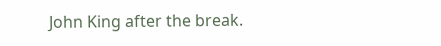John King after the break.